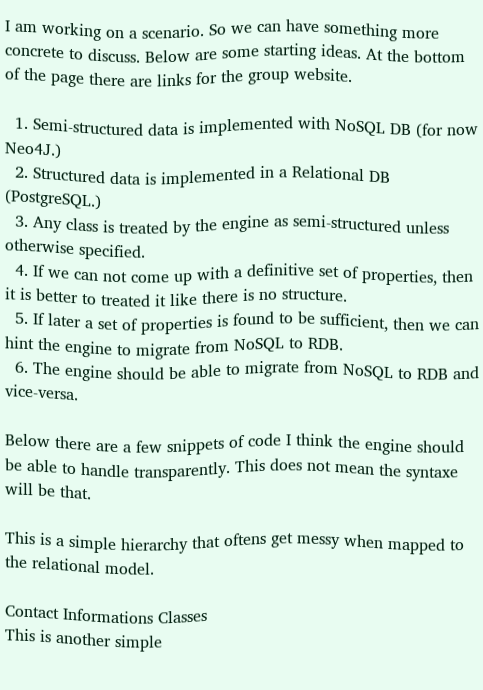I am working on a scenario. So we can have something more concrete to discuss. Below are some starting ideas. At the bottom of the page there are links for the group website.

  1. Semi-structured data is implemented with NoSQL DB (for now Neo4J.)
  2. Structured data is implemented in a Relational DB (PostgreSQL.)
  3. Any class is treated by the engine as semi-structured unless otherwise specified.
  4. If we can not come up with a definitive set of properties, then it is better to treated it like there is no structure.
  5. If later a set of properties is found to be sufficient, then we can hint the engine to migrate from NoSQL to RDB.
  6. The engine should be able to migrate from NoSQL to RDB and vice-versa.

Below there are a few snippets of code I think the engine should be able to handle transparently. This does not mean the syntaxe will be that.

This is a simple hierarchy that oftens get messy when mapped to the relational model.

Contact Informations Classes
This is another simple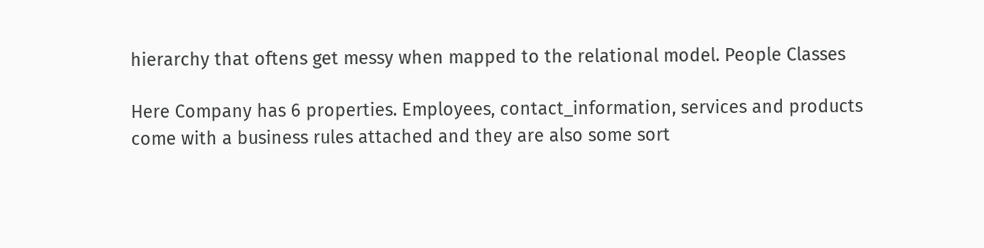hierarchy that oftens get messy when mapped to the relational model. People Classes

Here Company has 6 properties. Employees, contact_information, services and products come with a business rules attached and they are also some sort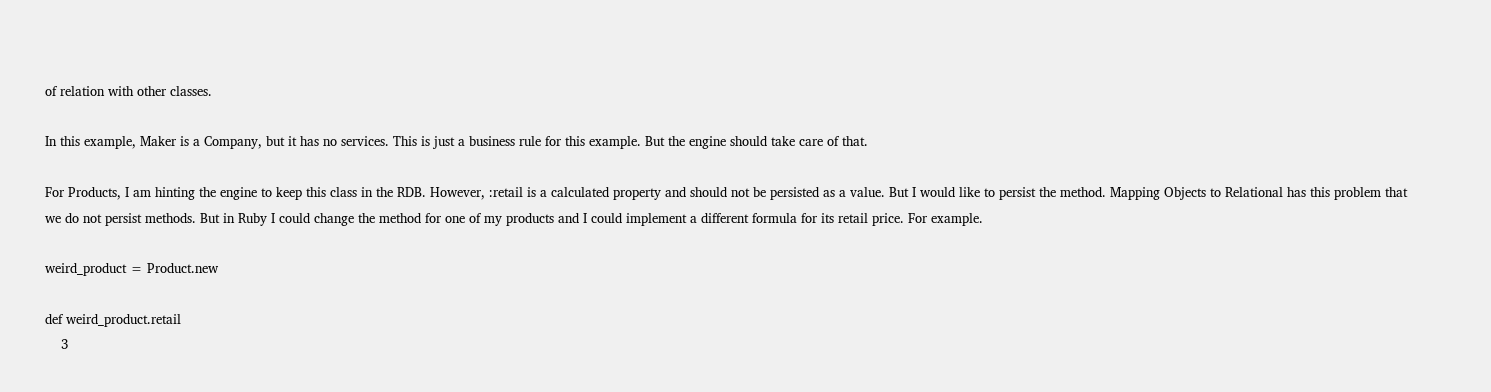of relation with other classes.

In this example, Maker is a Company, but it has no services. This is just a business rule for this example. But the engine should take care of that.

For Products, I am hinting the engine to keep this class in the RDB. However, :retail is a calculated property and should not be persisted as a value. But I would like to persist the method. Mapping Objects to Relational has this problem that we do not persist methods. But in Ruby I could change the method for one of my products and I could implement a different formula for its retail price. For example.

weird_product = Product.new

def weird_product.retail
    3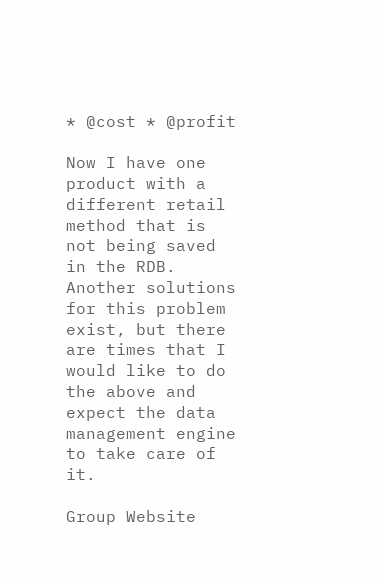* @cost * @profit

Now I have one product with a different retail method that is not being saved in the RDB. Another solutions for this problem exist, but there are times that I would like to do the above and expect the data management engine to take care of it.

Group Website